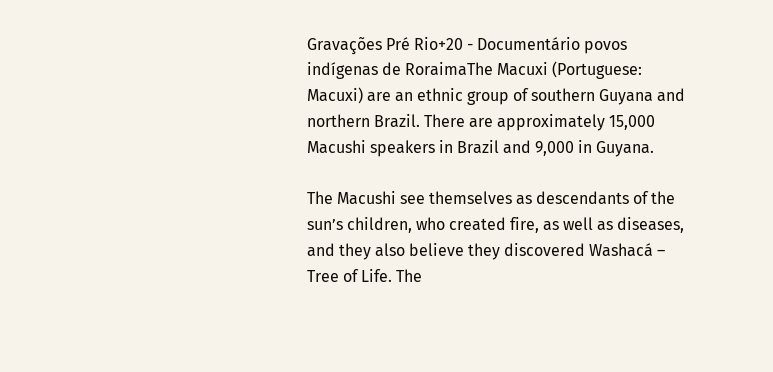Gravações Pré Rio+20 - Documentário povos indígenas de RoraimaThe Macuxi (Portuguese: Macuxi) are an ethnic group of southern Guyana and northern Brazil. There are approximately 15,000 Macushi speakers in Brazil and 9,000 in Guyana.

The Macushi see themselves as descendants of the sun’s children, who created fire, as well as diseases, and they also believe they discovered Washacá – Tree of Life. The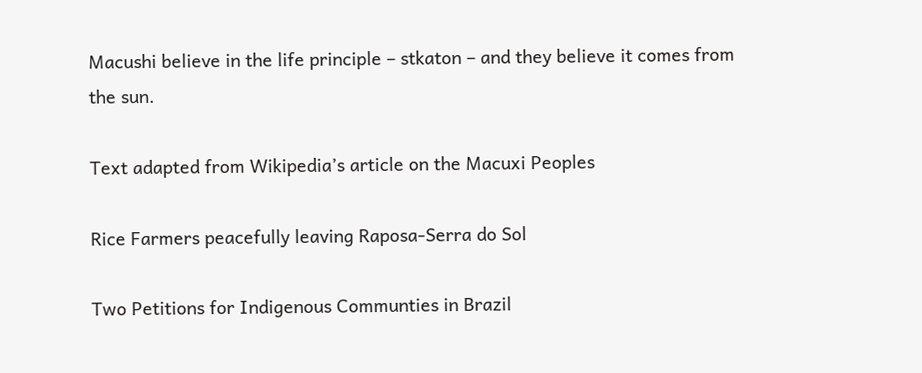Macushi believe in the life principle – stkaton – and they believe it comes from the sun.

Text adapted from Wikipedia’s article on the Macuxi Peoples

Rice Farmers peacefully leaving Raposa-Serra do Sol

Two Petitions for Indigenous Communties in Brazil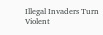Illegal Invaders Turn Violent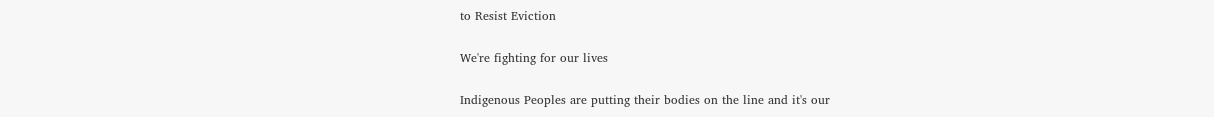to Resist Eviction

We're fighting for our lives

Indigenous Peoples are putting their bodies on the line and it's our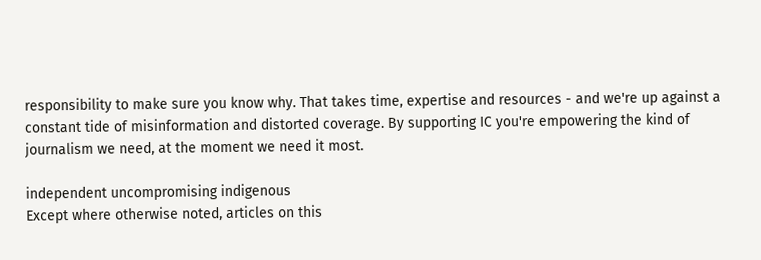responsibility to make sure you know why. That takes time, expertise and resources - and we're up against a constant tide of misinformation and distorted coverage. By supporting IC you're empowering the kind of journalism we need, at the moment we need it most.

independent uncompromising indigenous
Except where otherwise noted, articles on this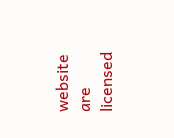website are licensed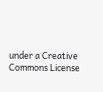under a Creative Commons License